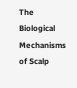The Biological Mechanisms of Scalp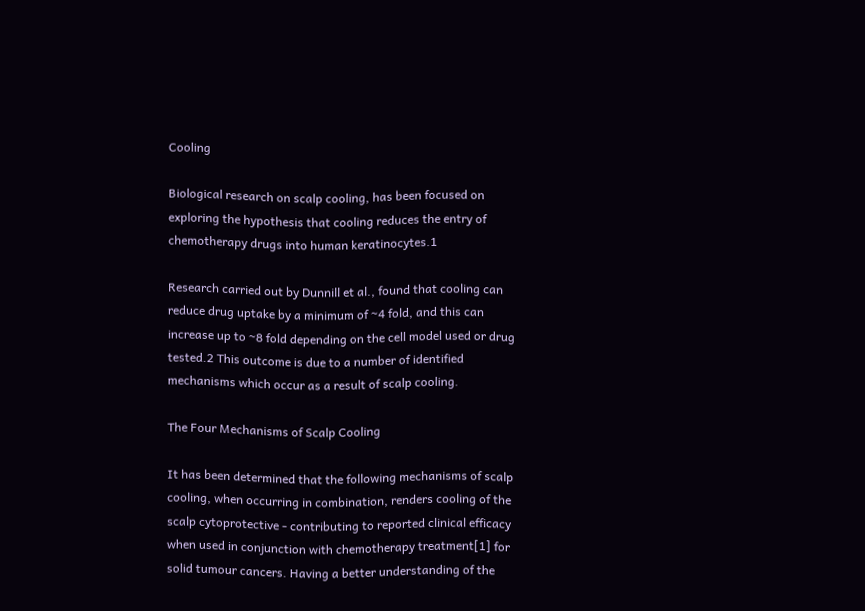Cooling

Biological research on scalp cooling, has been focused on exploring the hypothesis that cooling reduces the entry of chemotherapy drugs into human keratinocytes.1

Research carried out by Dunnill et al., found that cooling can reduce drug uptake by a minimum of ~4 fold, and this can increase up to ~8 fold depending on the cell model used or drug tested.2 This outcome is due to a number of identified mechanisms which occur as a result of scalp cooling.

The Four Mechanisms of Scalp Cooling

It has been determined that the following mechanisms of scalp cooling, when occurring in combination, renders cooling of the scalp cytoprotective - contributing to reported clinical efficacy when used in conjunction with chemotherapy treatment[1] for solid tumour cancers. Having a better understanding of the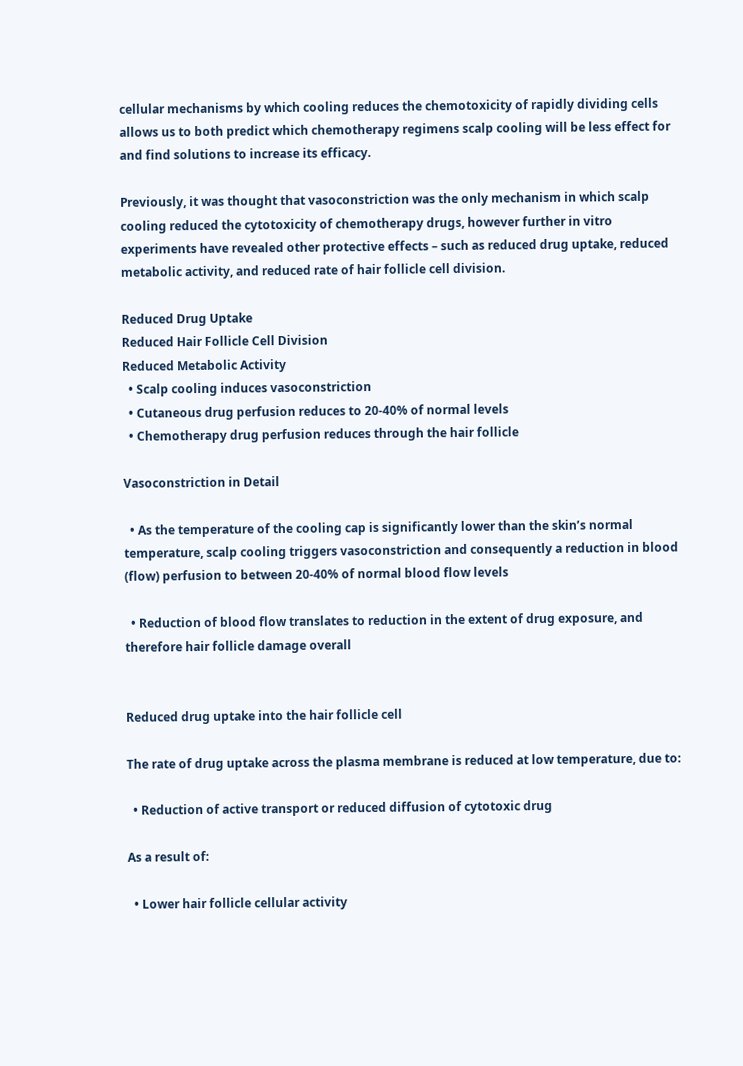cellular mechanisms by which cooling reduces the chemotoxicity of rapidly dividing cells allows us to both predict which chemotherapy regimens scalp cooling will be less effect for and find solutions to increase its efficacy.

Previously, it was thought that vasoconstriction was the only mechanism in which scalp cooling reduced the cytotoxicity of chemotherapy drugs, however further in vitro experiments have revealed other protective effects – such as reduced drug uptake, reduced metabolic activity, and reduced rate of hair follicle cell division.

Reduced Drug Uptake
Reduced Hair Follicle Cell Division
Reduced Metabolic Activity
  • Scalp cooling induces vasoconstriction
  • Cutaneous drug perfusion reduces to 20-40% of normal levels
  • Chemotherapy drug perfusion reduces through the hair follicle

Vasoconstriction in Detail

  • As the temperature of the cooling cap is significantly lower than the skin’s normal temperature, scalp cooling triggers vasoconstriction and consequently a reduction in blood (flow) perfusion to between 20-40% of normal blood flow levels

  • Reduction of blood flow translates to reduction in the extent of drug exposure, and therefore hair follicle damage overall


Reduced drug uptake into the hair follicle cell

The rate of drug uptake across the plasma membrane is reduced at low temperature, due to:

  • Reduction of active transport or reduced diffusion of cytotoxic drug

As a result of:

  • Lower hair follicle cellular activity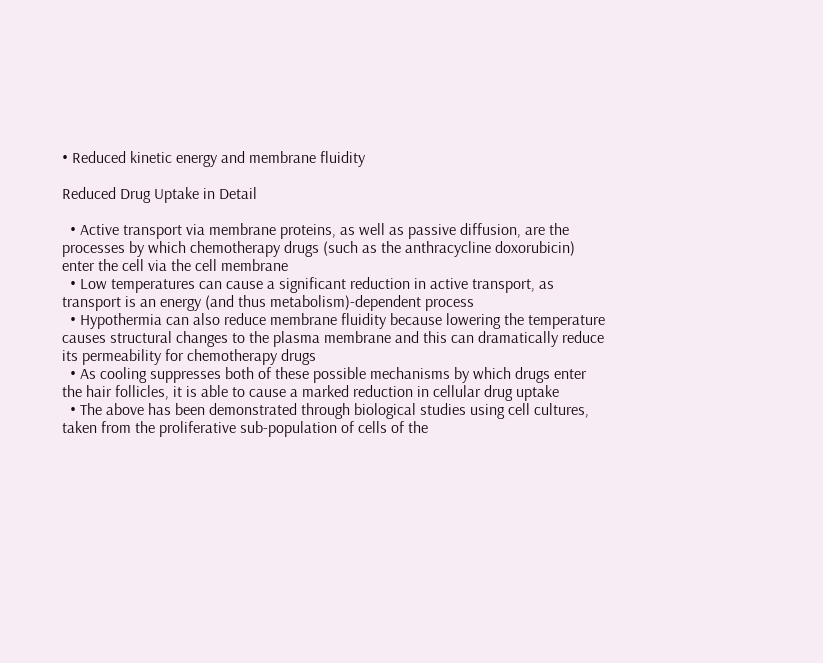• Reduced kinetic energy and membrane fluidity

Reduced Drug Uptake in Detail

  • Active transport via membrane proteins, as well as passive diffusion, are the processes by which chemotherapy drugs (such as the anthracycline doxorubicin) enter the cell via the cell membrane
  • Low temperatures can cause a significant reduction in active transport, as transport is an energy (and thus metabolism)-dependent process
  • Hypothermia can also reduce membrane fluidity because lowering the temperature causes structural changes to the plasma membrane and this can dramatically reduce its permeability for chemotherapy drugs
  • As cooling suppresses both of these possible mechanisms by which drugs enter the hair follicles, it is able to cause a marked reduction in cellular drug uptake
  • The above has been demonstrated through biological studies using cell cultures, taken from the proliferative sub-population of cells of the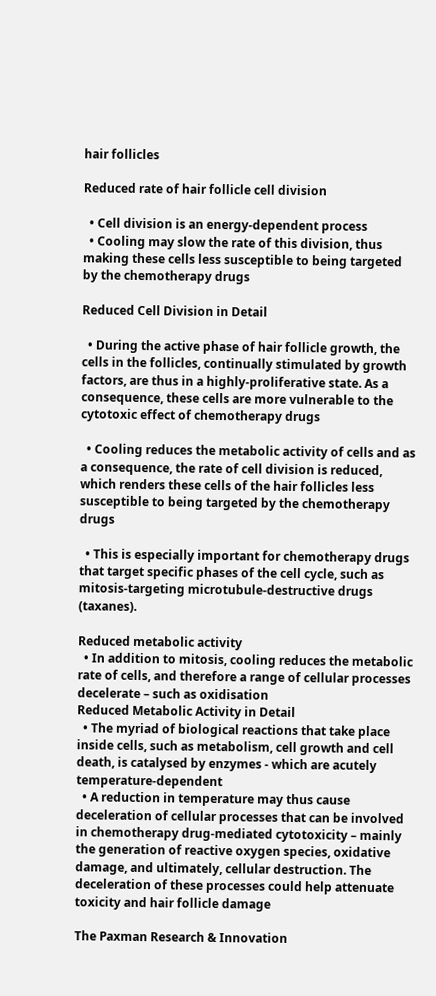hair follicles

Reduced rate of hair follicle cell division

  • Cell division is an energy-dependent process
  • Cooling may slow the rate of this division, thus making these cells less susceptible to being targeted by the chemotherapy drugs

Reduced Cell Division in Detail

  • During the active phase of hair follicle growth, the cells in the follicles, continually stimulated by growth factors, are thus in a highly-proliferative state. As a consequence, these cells are more vulnerable to the cytotoxic effect of chemotherapy drugs

  • Cooling reduces the metabolic activity of cells and as a consequence, the rate of cell division is reduced, which renders these cells of the hair follicles less susceptible to being targeted by the chemotherapy drugs

  • This is especially important for chemotherapy drugs that target specific phases of the cell cycle, such as mitosis-targeting microtubule-destructive drugs (taxanes).

Reduced metabolic activity
  • In addition to mitosis, cooling reduces the metabolic rate of cells, and therefore a range of cellular processes decelerate – such as oxidisation
Reduced Metabolic Activity in Detail
  • The myriad of biological reactions that take place inside cells, such as metabolism, cell growth and cell death, is catalysed by enzymes - which are acutely temperature-dependent
  • A reduction in temperature may thus cause deceleration of cellular processes that can be involved in chemotherapy drug-mediated cytotoxicity – mainly the generation of reactive oxygen species, oxidative damage, and ultimately, cellular destruction. The deceleration of these processes could help attenuate toxicity and hair follicle damage

The Paxman Research & Innovation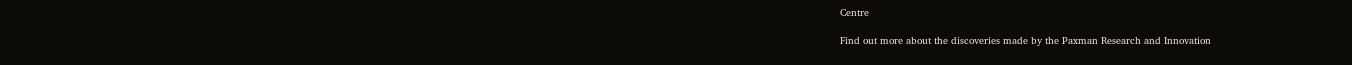Centre

Find out more about the discoveries made by the Paxman Research and Innovation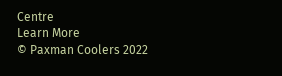Centre
Learn More
© Paxman Coolers 2022